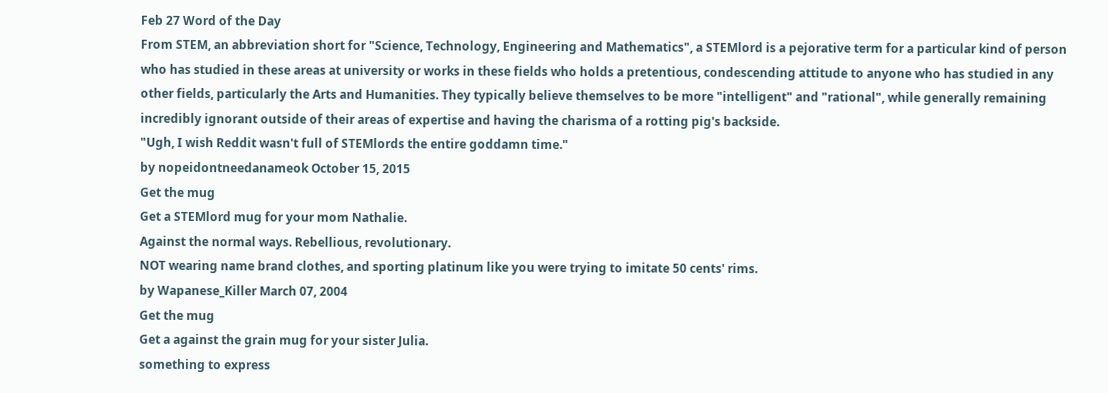Feb 27 Word of the Day
From STEM, an abbreviation short for "Science, Technology, Engineering and Mathematics", a STEMlord is a pejorative term for a particular kind of person who has studied in these areas at university or works in these fields who holds a pretentious, condescending attitude to anyone who has studied in any other fields, particularly the Arts and Humanities. They typically believe themselves to be more "intelligent" and "rational", while generally remaining incredibly ignorant outside of their areas of expertise and having the charisma of a rotting pig's backside.
"Ugh, I wish Reddit wasn't full of STEMlords the entire goddamn time."
by nopeidontneedanameok October 15, 2015
Get the mug
Get a STEMlord mug for your mom Nathalie.
Against the normal ways. Rebellious, revolutionary.
NOT wearing name brand clothes, and sporting platinum like you were trying to imitate 50 cents' rims.
by Wapanese_Killer March 07, 2004
Get the mug
Get a against the grain mug for your sister Julia.
something to express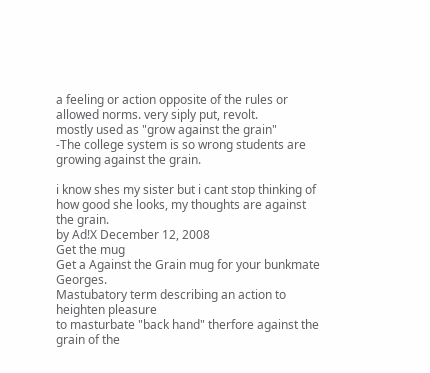a feeling or action opposite of the rules or allowed norms. very siply put, revolt.
mostly used as "grow against the grain"
-The college system is so wrong students are growing against the grain.

i know shes my sister but i cant stop thinking of how good she looks, my thoughts are against the grain.
by Ad!X December 12, 2008
Get the mug
Get a Against the Grain mug for your bunkmate Georges.
Mastubatory term describing an action to heighten pleasure
to masturbate "back hand" therfore against the grain of the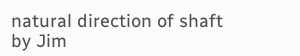natural direction of shaft
by Jim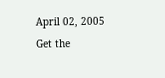April 02, 2005
Get the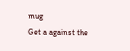mug
Get a against the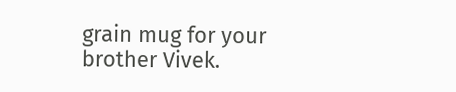grain mug for your brother Vivek.